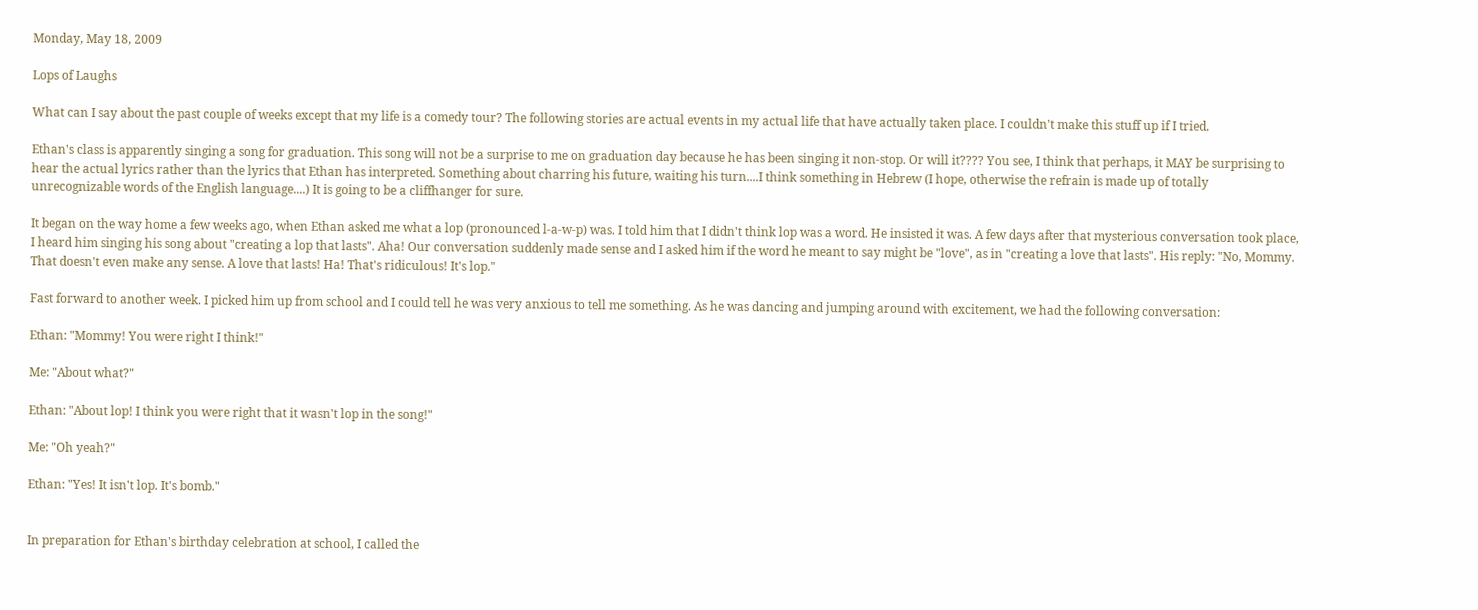Monday, May 18, 2009

Lops of Laughs

What can I say about the past couple of weeks except that my life is a comedy tour? The following stories are actual events in my actual life that have actually taken place. I couldn't make this stuff up if I tried.

Ethan's class is apparently singing a song for graduation. This song will not be a surprise to me on graduation day because he has been singing it non-stop. Or will it???? You see, I think that perhaps, it MAY be surprising to hear the actual lyrics rather than the lyrics that Ethan has interpreted. Something about charring his future, waiting his turn....I think something in Hebrew (I hope, otherwise the refrain is made up of totally unrecognizable words of the English language....) It is going to be a cliffhanger for sure.

It began on the way home a few weeks ago, when Ethan asked me what a lop (pronounced l-a-w-p) was. I told him that I didn't think lop was a word. He insisted it was. A few days after that mysterious conversation took place, I heard him singing his song about "creating a lop that lasts". Aha! Our conversation suddenly made sense and I asked him if the word he meant to say might be "love", as in "creating a love that lasts". His reply: "No, Mommy. That doesn't even make any sense. A love that lasts! Ha! That's ridiculous! It's lop."

Fast forward to another week. I picked him up from school and I could tell he was very anxious to tell me something. As he was dancing and jumping around with excitement, we had the following conversation:

Ethan: "Mommy! You were right I think!"

Me: "About what?"

Ethan: "About lop! I think you were right that it wasn't lop in the song!"

Me: "Oh yeah?"

Ethan: "Yes! It isn't lop. It's bomb."


In preparation for Ethan's birthday celebration at school, I called the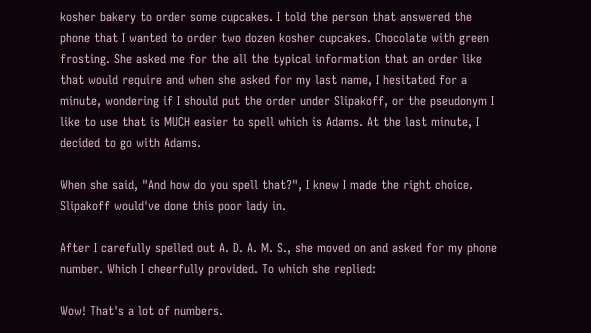kosher bakery to order some cupcakes. I told the person that answered the phone that I wanted to order two dozen kosher cupcakes. Chocolate with green frosting. She asked me for the all the typical information that an order like that would require and when she asked for my last name, I hesitated for a minute, wondering if I should put the order under Slipakoff, or the pseudonym I like to use that is MUCH easier to spell which is Adams. At the last minute, I decided to go with Adams.

When she said, "And how do you spell that?", I knew I made the right choice. Slipakoff would've done this poor lady in.

After I carefully spelled out A. D. A. M. S., she moved on and asked for my phone number. Which I cheerfully provided. To which she replied:

Wow! That's a lot of numbers.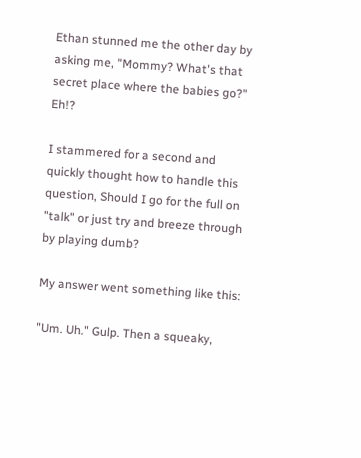Ethan stunned me the other day by asking me, "Mommy? What's that secret place where the babies go?" Eh!?

I stammered for a second and quickly thought how to handle this question, Should I go for the full on "talk" or just try and breeze through by playing dumb?

My answer went something like this:

"Um. Uh." Gulp. Then a squeaky,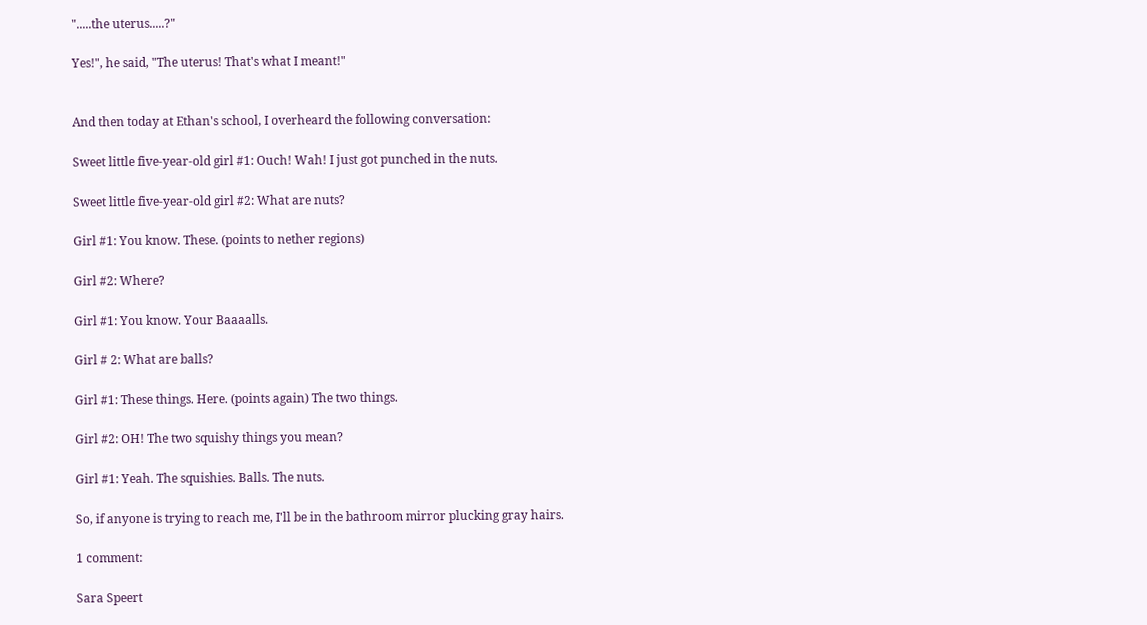".....the uterus.....?"

Yes!", he said, "The uterus! That's what I meant!"


And then today at Ethan's school, I overheard the following conversation:

Sweet little five-year-old girl #1: Ouch! Wah! I just got punched in the nuts.

Sweet little five-year-old girl #2: What are nuts?

Girl #1: You know. These. (points to nether regions)

Girl #2: Where?

Girl #1: You know. Your Baaaalls.

Girl # 2: What are balls?

Girl #1: These things. Here. (points again) The two things.

Girl #2: OH! The two squishy things you mean?

Girl #1: Yeah. The squishies. Balls. The nuts.

So, if anyone is trying to reach me, I'll be in the bathroom mirror plucking gray hairs.

1 comment:

Sara Speert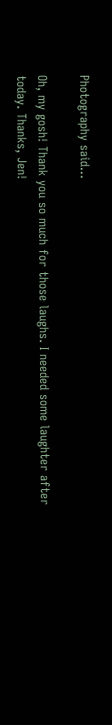Photography said...

Oh, my gosh! Thank you so much for those laughs. I needed some laughter after today. Thanks, Jen!